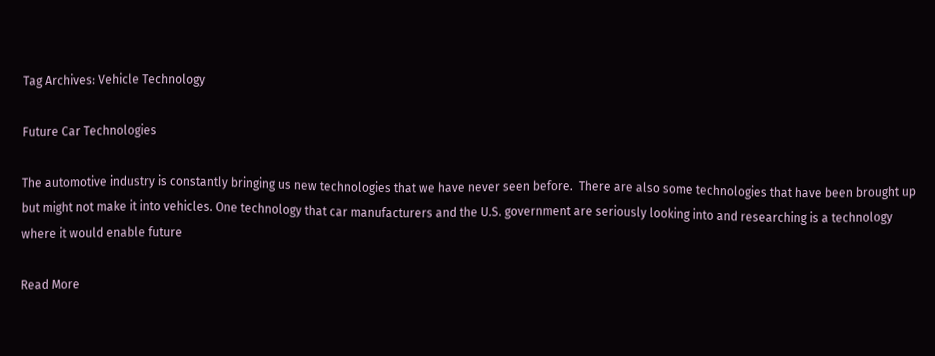Tag Archives: Vehicle Technology

Future Car Technologies

The automotive industry is constantly bringing us new technologies that we have never seen before.  There are also some technologies that have been brought up but might not make it into vehicles. One technology that car manufacturers and the U.S. government are seriously looking into and researching is a technology where it would enable future

Read More